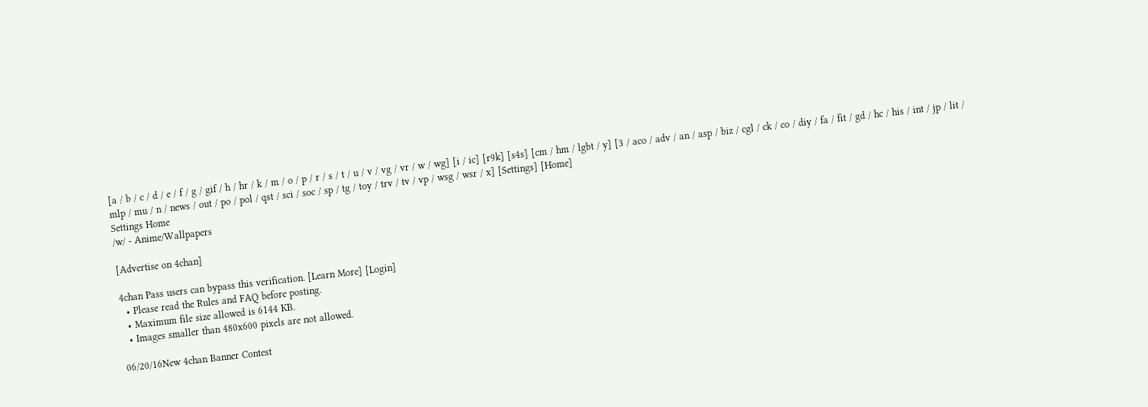[a / b / c / d / e / f / g / gif / h / hr / k / m / o / p / r / s / t / u / v / vg / vr / w / wg] [i / ic] [r9k] [s4s] [cm / hm / lgbt / y] [3 / aco / adv / an / asp / biz / cgl / ck / co / diy / fa / fit / gd / hc / his / int / jp / lit / mlp / mu / n / news / out / po / pol / qst / sci / soc / sp / tg / toy / trv / tv / vp / wsg / wsr / x] [Settings] [Home]
Settings Home
/w/ - Anime/Wallpapers

[Advertise on 4chan]

4chan Pass users can bypass this verification. [Learn More] [Login]
  • Please read the Rules and FAQ before posting.
  • Maximum file size allowed is 6144 KB.
  • Images smaller than 480x600 pixels are not allowed.

06/20/16New 4chan Banner Contest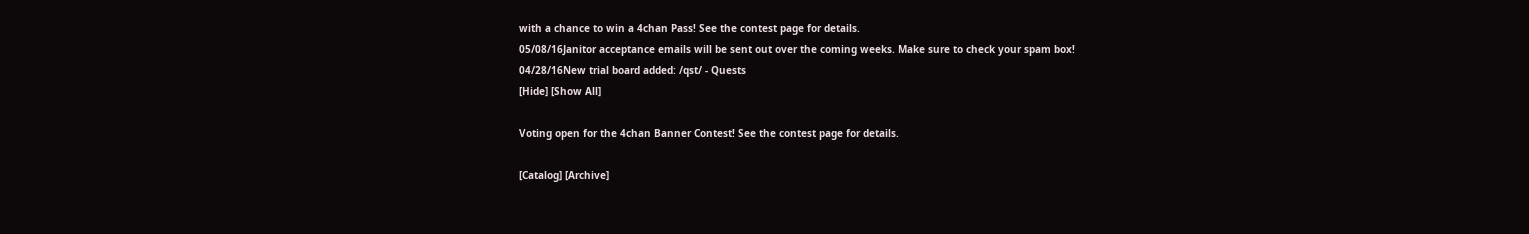with a chance to win a 4chan Pass! See the contest page for details.
05/08/16Janitor acceptance emails will be sent out over the coming weeks. Make sure to check your spam box!
04/28/16New trial board added: /qst/ - Quests
[Hide] [Show All]

Voting open for the 4chan Banner Contest! See the contest page for details.

[Catalog] [Archive]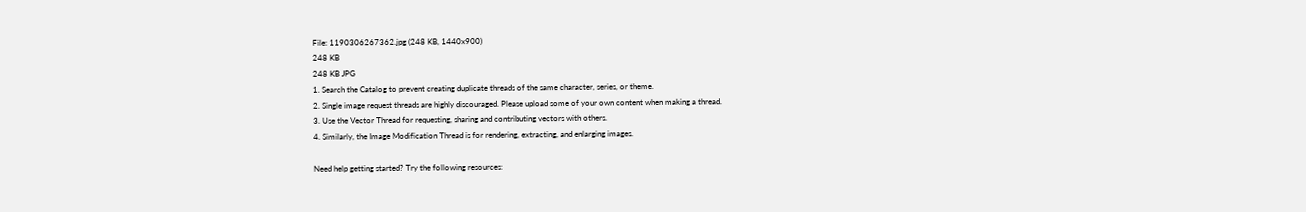File: 1190306267362.jpg (248 KB, 1440x900)
248 KB
248 KB JPG
1. Search the Catalog to prevent creating duplicate threads of the same character, series, or theme.
2. Single image request threads are highly discouraged. Please upload some of your own content when making a thread.
3. Use the Vector Thread for requesting, sharing and contributing vectors with others.
4. Similarly, the Image Modification Thread is for rendering, extracting, and enlarging images.

Need help getting started? Try the following resources: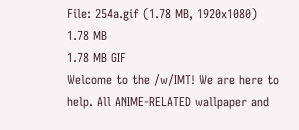File: 254a.gif (1.78 MB, 1920x1080)
1.78 MB
1.78 MB GIF
Welcome to the /w/IMT! We are here to help. All ANIME-RELATED wallpaper and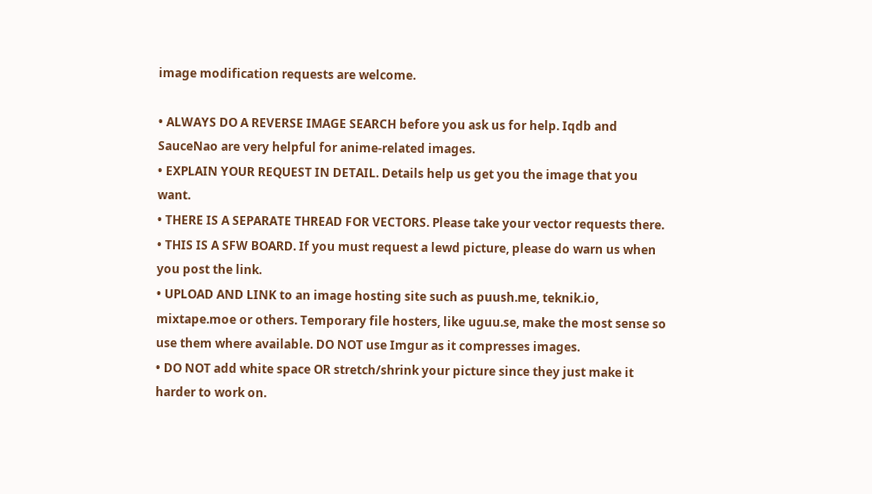image modification requests are welcome.

• ALWAYS DO A REVERSE IMAGE SEARCH before you ask us for help. Iqdb and SauceNao are very helpful for anime-related images.
• EXPLAIN YOUR REQUEST IN DETAIL. Details help us get you the image that you want.
• THERE IS A SEPARATE THREAD FOR VECTORS. Please take your vector requests there.
• THIS IS A SFW BOARD. If you must request a lewd picture, please do warn us when you post the link.
• UPLOAD AND LINK to an image hosting site such as puush.me, teknik.io, mixtape.moe or others. Temporary file hosters, like uguu.se, make the most sense so use them where available. DO NOT use Imgur as it compresses images.
• DO NOT add white space OR stretch/shrink your picture since they just make it harder to work on.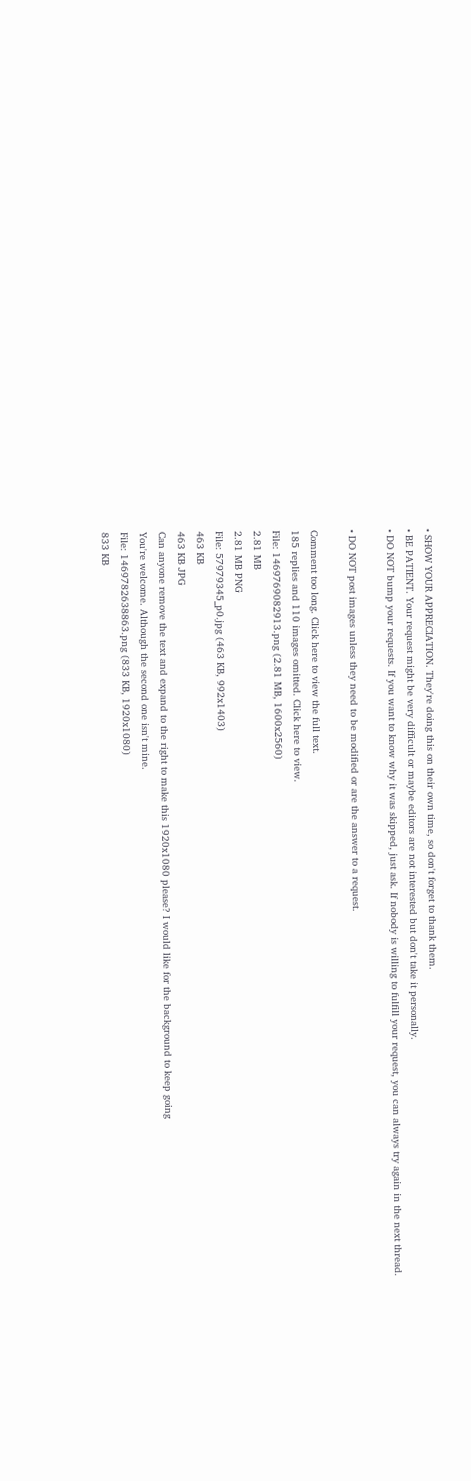• SHOW YOUR APPRECIATION. They're doing this on their own time, so don't forget to thank them.
• BE PATIENT. Your request might be very difficult or maybe editors are not interested but don't take it personally.
• DO NOT bump your requests. If you want to know why it was skipped, just ask. If nobody is willing to fulfill your request, you can always try again in the next thread.

• DO NOT post images unless they need to be modified or are the answer to a request.

Comment too long. Click here to view the full text.
185 replies and 110 images omitted. Click here to view.
File: 1469769082913.png (2.81 MB, 1600x2560)
2.81 MB
2.81 MB PNG
File: 57979345_p0.jpg (463 KB, 992x1403)
463 KB
463 KB JPG
Can anyone remove the text and expand to the right to make this 1920x1080 please? I would like for the background to keep going
You're welcome. Although the second one isn't mine.
File: 1469782638863.png (833 KB, 1920x1080)
833 KB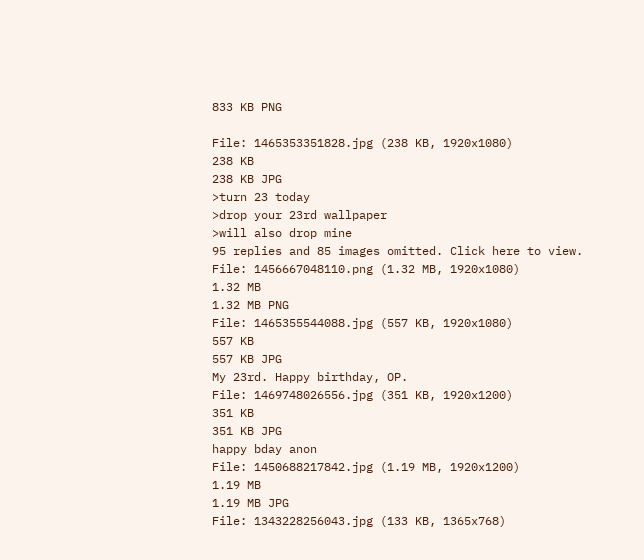833 KB PNG

File: 1465353351828.jpg (238 KB, 1920x1080)
238 KB
238 KB JPG
>turn 23 today
>drop your 23rd wallpaper
>will also drop mine
95 replies and 85 images omitted. Click here to view.
File: 1456667048110.png (1.32 MB, 1920x1080)
1.32 MB
1.32 MB PNG
File: 1465355544088.jpg (557 KB, 1920x1080)
557 KB
557 KB JPG
My 23rd. Happy birthday, OP.
File: 1469748026556.jpg (351 KB, 1920x1200)
351 KB
351 KB JPG
happy bday anon
File: 1450688217842.jpg (1.19 MB, 1920x1200)
1.19 MB
1.19 MB JPG
File: 1343228256043.jpg (133 KB, 1365x768)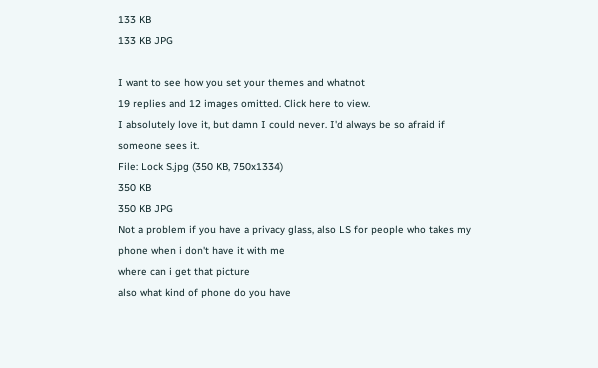133 KB
133 KB JPG

I want to see how you set your themes and whatnot
19 replies and 12 images omitted. Click here to view.
I absolutely love it, but damn I could never. I'd always be so afraid if someone sees it.
File: Lock S.jpg (350 KB, 750x1334)
350 KB
350 KB JPG
Not a problem if you have a privacy glass, also LS for people who takes my phone when i don't have it with me
where can i get that picture
also what kind of phone do you have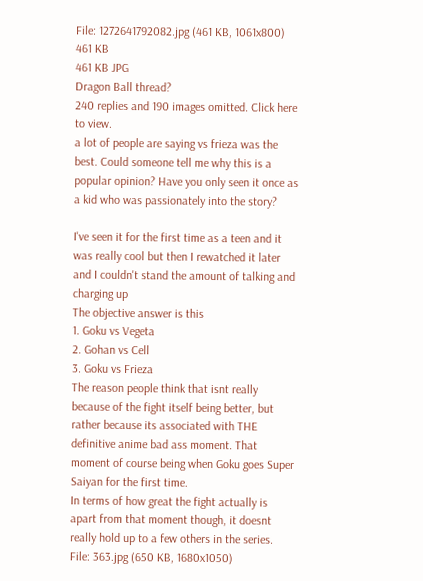File: 1272641792082.jpg (461 KB, 1061x800)
461 KB
461 KB JPG
Dragon Ball thread?
240 replies and 190 images omitted. Click here to view.
a lot of people are saying vs frieza was the best. Could someone tell me why this is a popular opinion? Have you only seen it once as a kid who was passionately into the story?

I've seen it for the first time as a teen and it was really cool but then I rewatched it later and I couldn't stand the amount of talking and charging up
The objective answer is this
1. Goku vs Vegeta
2. Gohan vs Cell
3. Goku vs Frieza
The reason people think that isnt really because of the fight itself being better, but rather because its associated with THE definitive anime bad ass moment. That moment of course being when Goku goes Super Saiyan for the first time.
In terms of how great the fight actually is apart from that moment though, it doesnt really hold up to a few others in the series.
File: 363.jpg (650 KB, 1680x1050)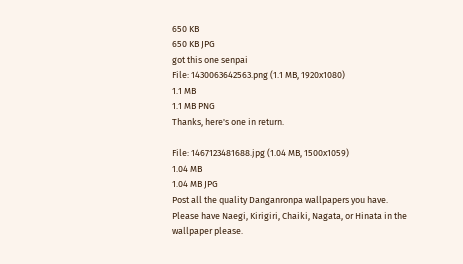650 KB
650 KB JPG
got this one senpai
File: 1430063642563.png (1.1 MB, 1920x1080)
1.1 MB
1.1 MB PNG
Thanks, here's one in return.

File: 1467123481688.jpg (1.04 MB, 1500x1059)
1.04 MB
1.04 MB JPG
Post all the quality Danganronpa wallpapers you have. Please have Naegi, Kirigiri, Chaiki, Nagata, or Hinata in the wallpaper please.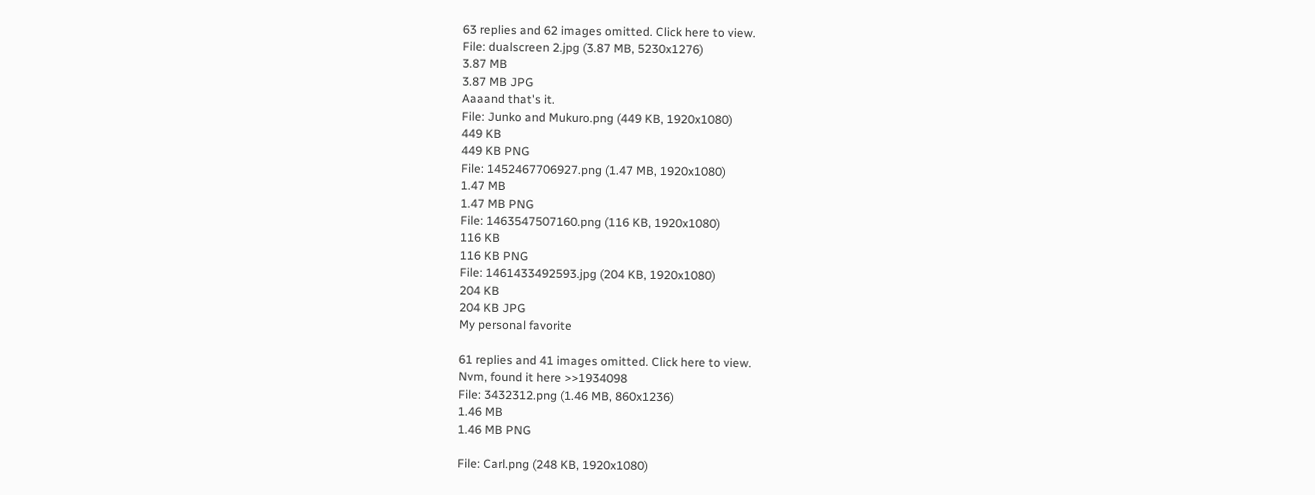63 replies and 62 images omitted. Click here to view.
File: dualscreen 2.jpg (3.87 MB, 5230x1276)
3.87 MB
3.87 MB JPG
Aaaand that's it.
File: Junko and Mukuro.png (449 KB, 1920x1080)
449 KB
449 KB PNG
File: 1452467706927.png (1.47 MB, 1920x1080)
1.47 MB
1.47 MB PNG
File: 1463547507160.png (116 KB, 1920x1080)
116 KB
116 KB PNG
File: 1461433492593.jpg (204 KB, 1920x1080)
204 KB
204 KB JPG
My personal favorite

61 replies and 41 images omitted. Click here to view.
Nvm, found it here >>1934098
File: 3432312.png (1.46 MB, 860x1236)
1.46 MB
1.46 MB PNG

File: Carl.png (248 KB, 1920x1080)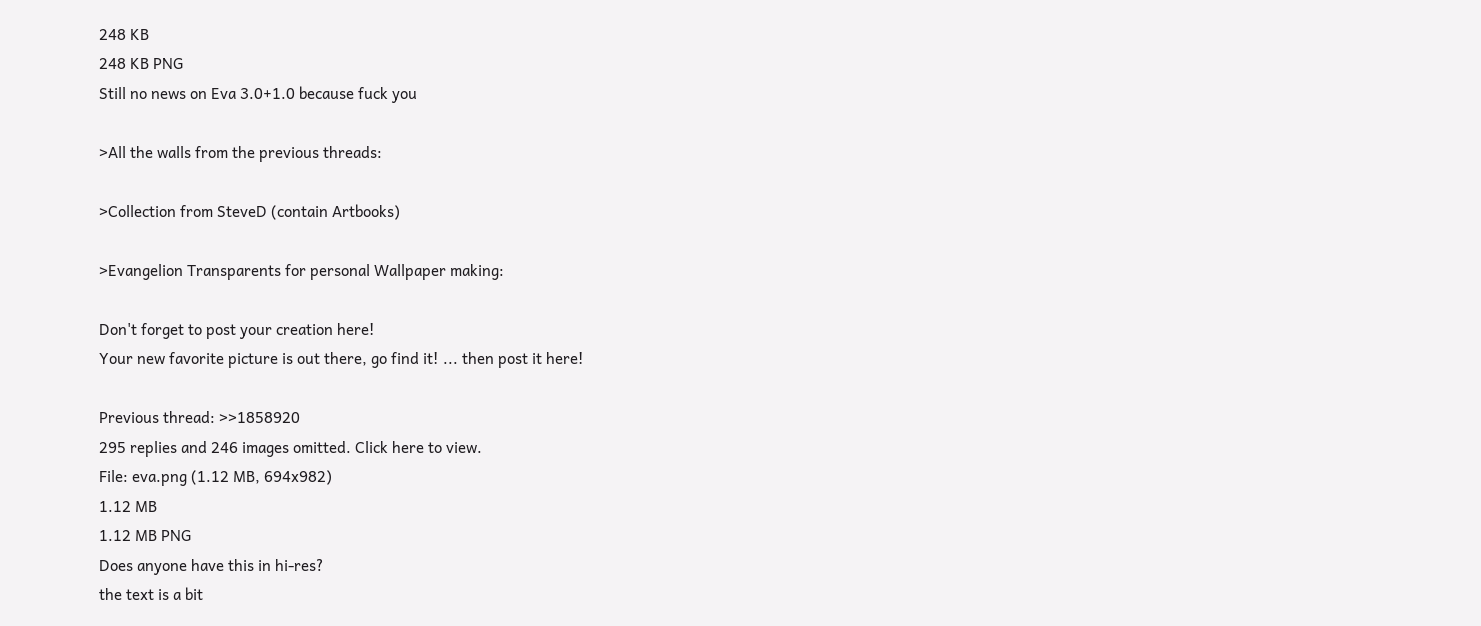248 KB
248 KB PNG
Still no news on Eva 3.0+1.0 because fuck you

>All the walls from the previous threads:

>Collection from SteveD (contain Artbooks)

>Evangelion Transparents for personal Wallpaper making:

Don't forget to post your creation here!
Your new favorite picture is out there, go find it! ... then post it here!

Previous thread: >>1858920
295 replies and 246 images omitted. Click here to view.
File: eva.png (1.12 MB, 694x982)
1.12 MB
1.12 MB PNG
Does anyone have this in hi-res?
the text is a bit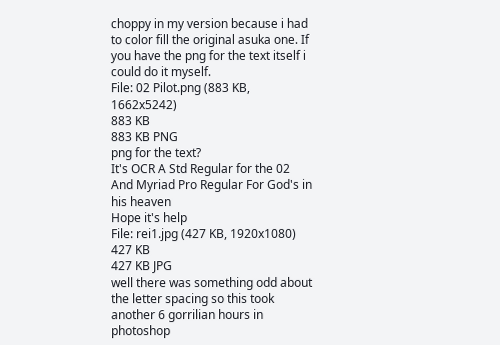choppy in my version because i had to color fill the original asuka one. If you have the png for the text itself i could do it myself.
File: 02 Pilot.png (883 KB, 1662x5242)
883 KB
883 KB PNG
png for the text?
It's OCR A Std Regular for the 02
And Myriad Pro Regular For God's in his heaven
Hope it's help
File: rei1.jpg (427 KB, 1920x1080)
427 KB
427 KB JPG
well there was something odd about the letter spacing so this took another 6 gorrilian hours in photoshop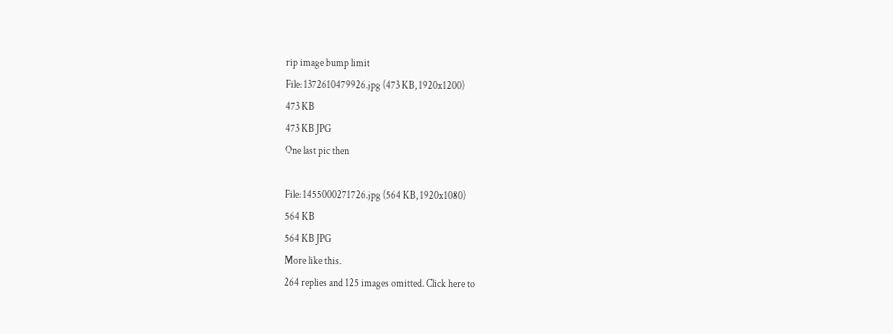rip image bump limit
File: 1372610479926.jpg (473 KB, 1920x1200)
473 KB
473 KB JPG
One last pic then

File: 1455000271726.jpg (564 KB, 1920x1080)
564 KB
564 KB JPG
More like this.
264 replies and 125 images omitted. Click here to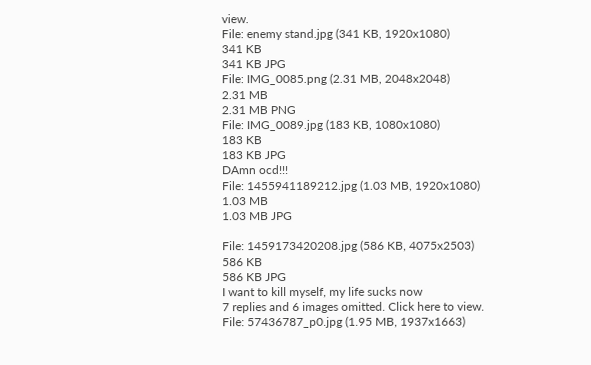view.
File: enemy stand.jpg (341 KB, 1920x1080)
341 KB
341 KB JPG
File: IMG_0085.png (2.31 MB, 2048x2048)
2.31 MB
2.31 MB PNG
File: IMG_0089.jpg (183 KB, 1080x1080)
183 KB
183 KB JPG
DAmn ocd!!!
File: 1455941189212.jpg (1.03 MB, 1920x1080)
1.03 MB
1.03 MB JPG

File: 1459173420208.jpg (586 KB, 4075x2503)
586 KB
586 KB JPG
I want to kill myself, my life sucks now
7 replies and 6 images omitted. Click here to view.
File: 57436787_p0.jpg (1.95 MB, 1937x1663)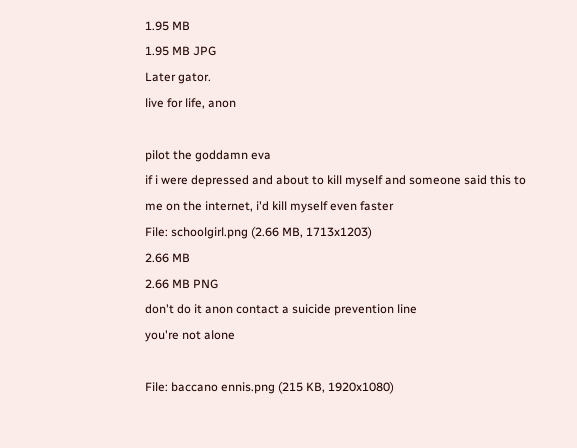1.95 MB
1.95 MB JPG
Later gator.
live for life, anon

pilot the goddamn eva
if i were depressed and about to kill myself and someone said this to me on the internet, i'd kill myself even faster
File: schoolgirl.png (2.66 MB, 1713x1203)
2.66 MB
2.66 MB PNG
don't do it anon contact a suicide prevention line
you're not alone

File: baccano ennis.png (215 KB, 1920x1080)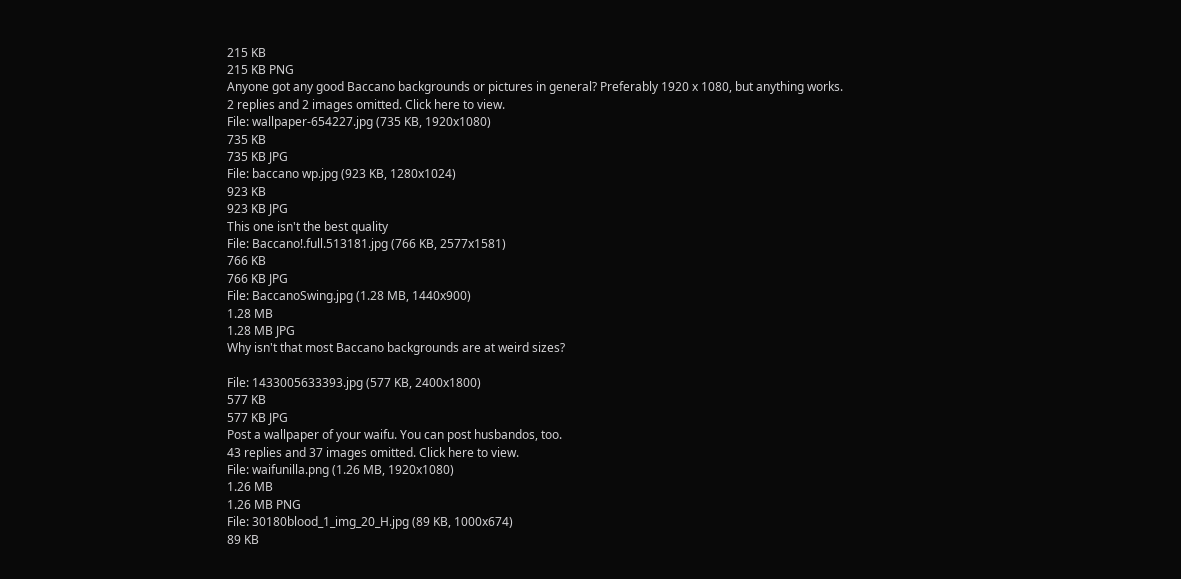215 KB
215 KB PNG
Anyone got any good Baccano backgrounds or pictures in general? Preferably 1920 x 1080, but anything works.
2 replies and 2 images omitted. Click here to view.
File: wallpaper-654227.jpg (735 KB, 1920x1080)
735 KB
735 KB JPG
File: baccano wp.jpg (923 KB, 1280x1024)
923 KB
923 KB JPG
This one isn't the best quality
File: Baccano!.full.513181.jpg (766 KB, 2577x1581)
766 KB
766 KB JPG
File: BaccanoSwing.jpg (1.28 MB, 1440x900)
1.28 MB
1.28 MB JPG
Why isn't that most Baccano backgrounds are at weird sizes?

File: 1433005633393.jpg (577 KB, 2400x1800)
577 KB
577 KB JPG
Post a wallpaper of your waifu. You can post husbandos, too.
43 replies and 37 images omitted. Click here to view.
File: waifunilla.png (1.26 MB, 1920x1080)
1.26 MB
1.26 MB PNG
File: 30180blood_1_img_20_H.jpg (89 KB, 1000x674)
89 KB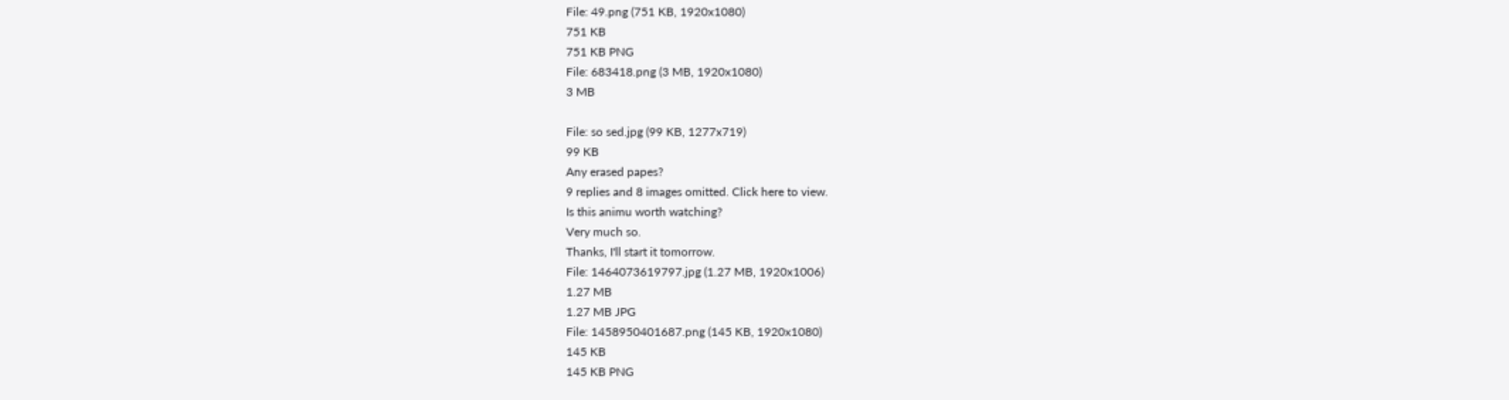File: 49.png (751 KB, 1920x1080)
751 KB
751 KB PNG
File: 683418.png (3 MB, 1920x1080)
3 MB

File: so sed.jpg (99 KB, 1277x719)
99 KB
Any erased papes?
9 replies and 8 images omitted. Click here to view.
Is this animu worth watching?
Very much so.
Thanks, I'll start it tomorrow.
File: 1464073619797.jpg (1.27 MB, 1920x1006)
1.27 MB
1.27 MB JPG
File: 1458950401687.png (145 KB, 1920x1080)
145 KB
145 KB PNG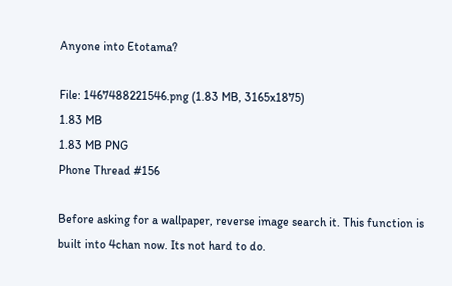Anyone into Etotama?

File: 1467488221546.png (1.83 MB, 3165x1875)
1.83 MB
1.83 MB PNG
Phone Thread #156

Before asking for a wallpaper, reverse image search it. This function is built into 4chan now. Its not hard to do.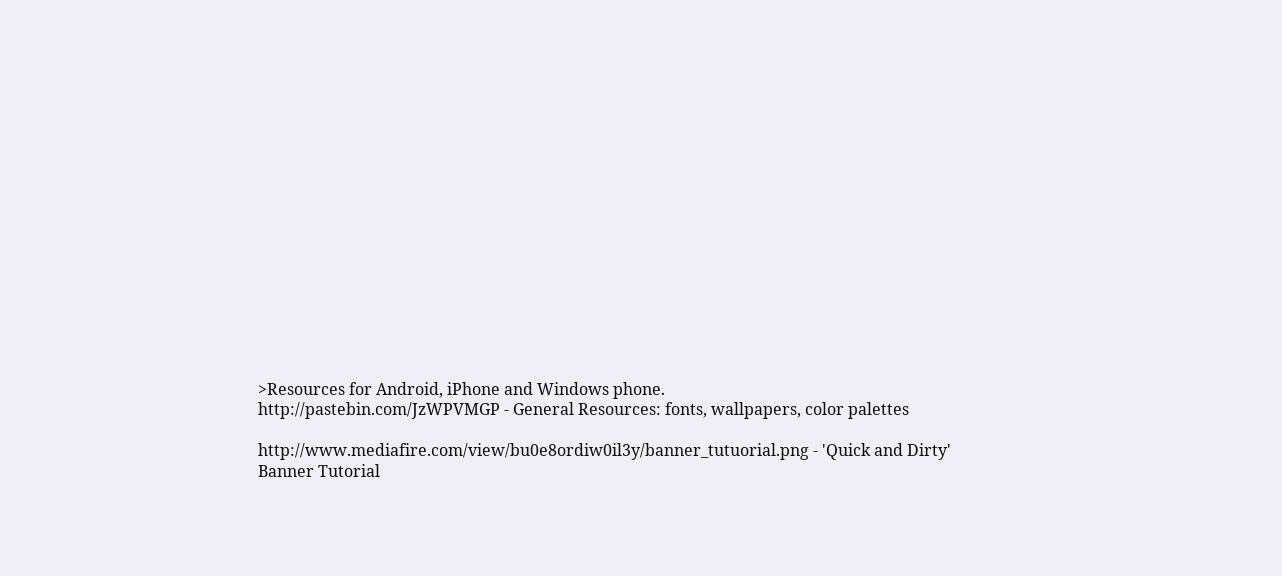>Resources for Android, iPhone and Windows phone.
http://pastebin.com/JzWPVMGP - General Resources: fonts, wallpapers, color palettes

http://www.mediafire.com/view/bu0e8ordiw0il3y/banner_tutuorial.png - 'Quick and Dirty' Banner Tutorial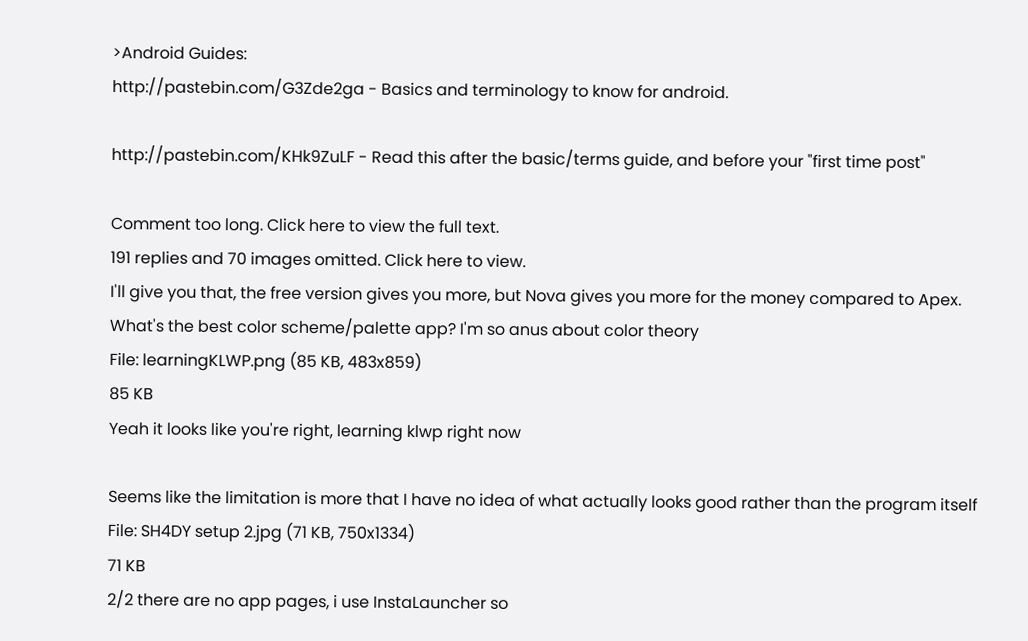>Android Guides:
http://pastebin.com/G3Zde2ga - Basics and terminology to know for android.

http://pastebin.com/KHk9ZuLF - Read this after the basic/terms guide, and before your "first time post"

Comment too long. Click here to view the full text.
191 replies and 70 images omitted. Click here to view.
I'll give you that, the free version gives you more, but Nova gives you more for the money compared to Apex.
What's the best color scheme/palette app? I'm so anus about color theory
File: learningKLWP.png (85 KB, 483x859)
85 KB
Yeah it looks like you're right, learning klwp right now

Seems like the limitation is more that I have no idea of what actually looks good rather than the program itself
File: SH4DY setup 2.jpg (71 KB, 750x1334)
71 KB
2/2 there are no app pages, i use InstaLauncher so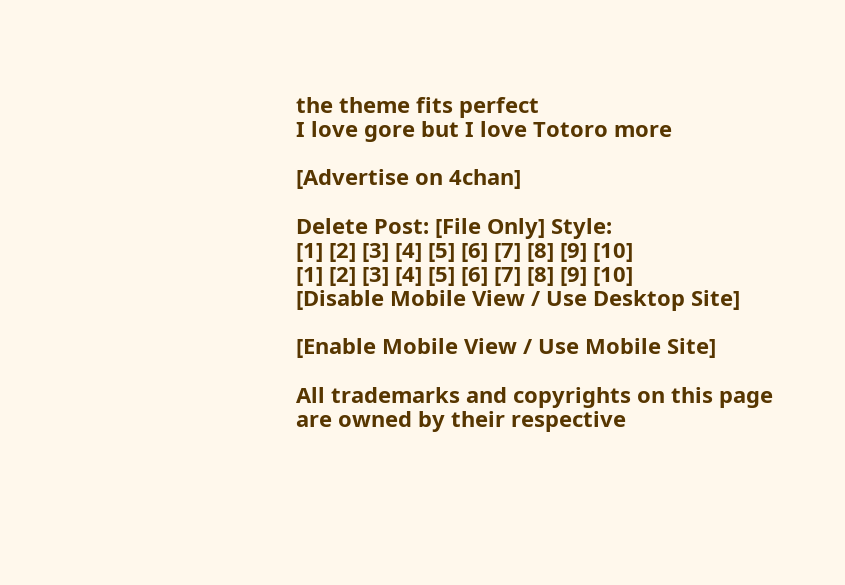the theme fits perfect
I love gore but I love Totoro more

[Advertise on 4chan]

Delete Post: [File Only] Style:
[1] [2] [3] [4] [5] [6] [7] [8] [9] [10]
[1] [2] [3] [4] [5] [6] [7] [8] [9] [10]
[Disable Mobile View / Use Desktop Site]

[Enable Mobile View / Use Mobile Site]

All trademarks and copyrights on this page are owned by their respective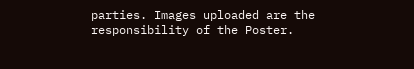parties. Images uploaded are the responsibility of the Poster.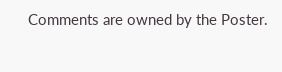Comments are owned by the Poster.